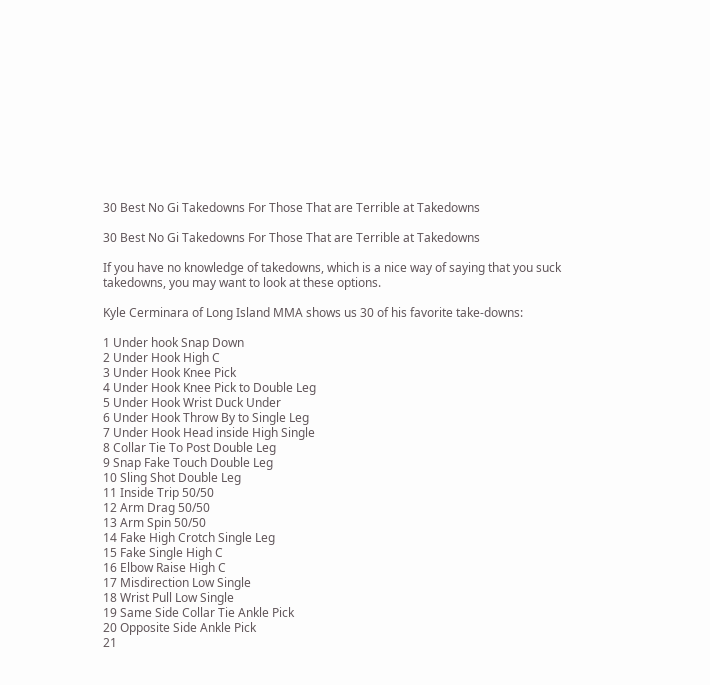30 Best No Gi Takedowns For Those That are Terrible at Takedowns

30 Best No Gi Takedowns For Those That are Terrible at Takedowns

If you have no knowledge of takedowns, which is a nice way of saying that you suck takedowns, you may want to look at these options.

Kyle Cerminara of Long Island MMA shows us 30 of his favorite take-downs:

1 Under hook Snap Down
2 Under Hook High C
3 Under Hook Knee Pick
4 Under Hook Knee Pick to Double Leg
5 Under Hook Wrist Duck Under
6 Under Hook Throw By to Single Leg
7 Under Hook Head inside High Single
8 Collar Tie To Post Double Leg
9 Snap Fake Touch Double Leg
10 Sling Shot Double Leg
11 Inside Trip 50/50
12 Arm Drag 50/50
13 Arm Spin 50/50
14 Fake High Crotch Single Leg
15 Fake Single High C
16 Elbow Raise High C
17 Misdirection Low Single
18 Wrist Pull Low Single
19 Same Side Collar Tie Ankle Pick
20 Opposite Side Ankle Pick
21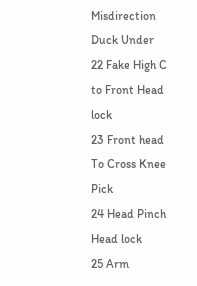Misdirection Duck Under
22 Fake High C to Front Head lock
23 Front head To Cross Knee Pick
24 Head Pinch Head lock
25 Arm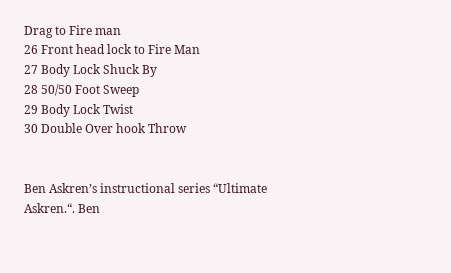Drag to Fire man
26 Front head lock to Fire Man
27 Body Lock Shuck By
28 50/50 Foot Sweep
29 Body Lock Twist
30 Double Over hook Throw


Ben Askren’s instructional series “Ultimate Askren.“. Ben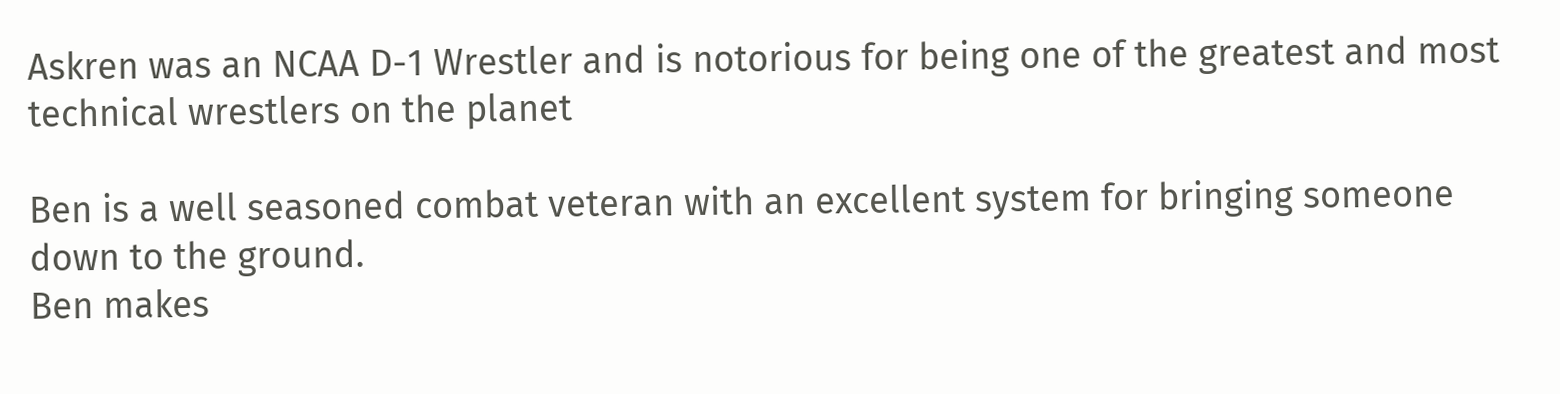Askren was an NCAA D-1 Wrestler and is notorious for being one of the greatest and most technical wrestlers on the planet

Ben is a well seasoned combat veteran with an excellent system for bringing someone down to the ground.
Ben makes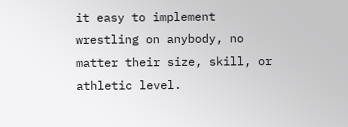it easy to implement wrestling on anybody, no matter their size, skill, or athletic level.